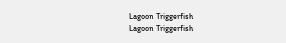Lagoon Triggerfish
Lagoon Triggerfish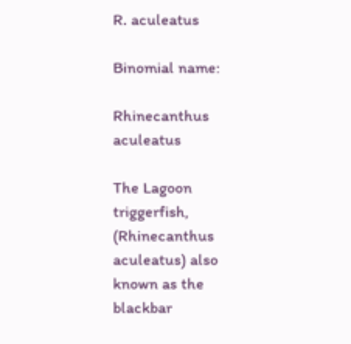R. aculeatus

Binomial name:

Rhinecanthus aculeatus

The Lagoon triggerfish, (Rhinecanthus aculeatus) also known as the blackbar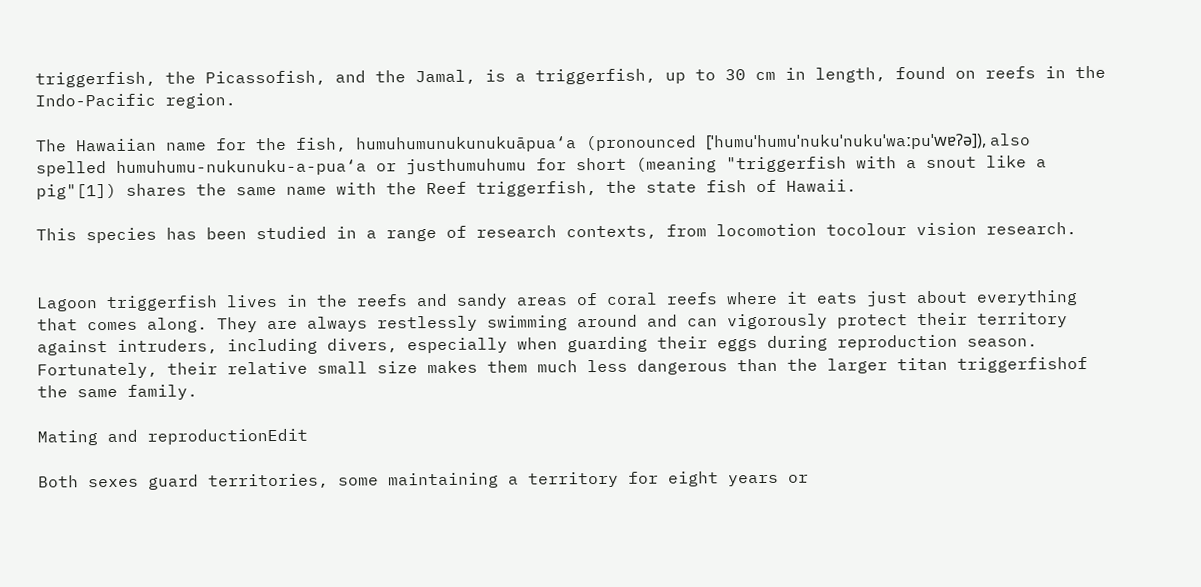triggerfish, the Picassofish, and the Jamal, is a triggerfish, up to 30 cm in length, found on reefs in the Indo-Pacific region.

The Hawaiian name for the fish, humuhumunukunukuāpua‘a (pronounced [ˈhumuˈhumuˈnukuˈnukuˈwaːpuˈwɐʔə]), also spelled humuhumu-nukunuku-a-pua‘a or justhumuhumu for short (meaning "triggerfish with a snout like a pig"[1]) shares the same name with the Reef triggerfish, the state fish of Hawaii.

This species has been studied in a range of research contexts, from locomotion tocolour vision research.


Lagoon triggerfish lives in the reefs and sandy areas of coral reefs where it eats just about everything that comes along. They are always restlessly swimming around and can vigorously protect their territory against intruders, including divers, especially when guarding their eggs during reproduction season. Fortunately, their relative small size makes them much less dangerous than the larger titan triggerfishof the same family.

Mating and reproductionEdit

Both sexes guard territories, some maintaining a territory for eight years or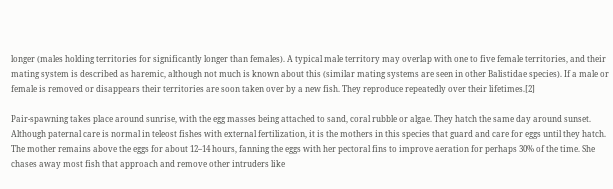longer (males holding territories for significantly longer than females). A typical male territory may overlap with one to five female territories, and their mating system is described as haremic, although not much is known about this (similar mating systems are seen in other Balistidae species). If a male or female is removed or disappears their territories are soon taken over by a new fish. They reproduce repeatedly over their lifetimes.[2]

Pair-spawning takes place around sunrise, with the egg masses being attached to sand, coral rubble or algae. They hatch the same day around sunset. Although paternal care is normal in teleost fishes with external fertilization, it is the mothers in this species that guard and care for eggs until they hatch. The mother remains above the eggs for about 12–14 hours, fanning the eggs with her pectoral fins to improve aeration for perhaps 30% of the time. She chases away most fish that approach and remove other intruders like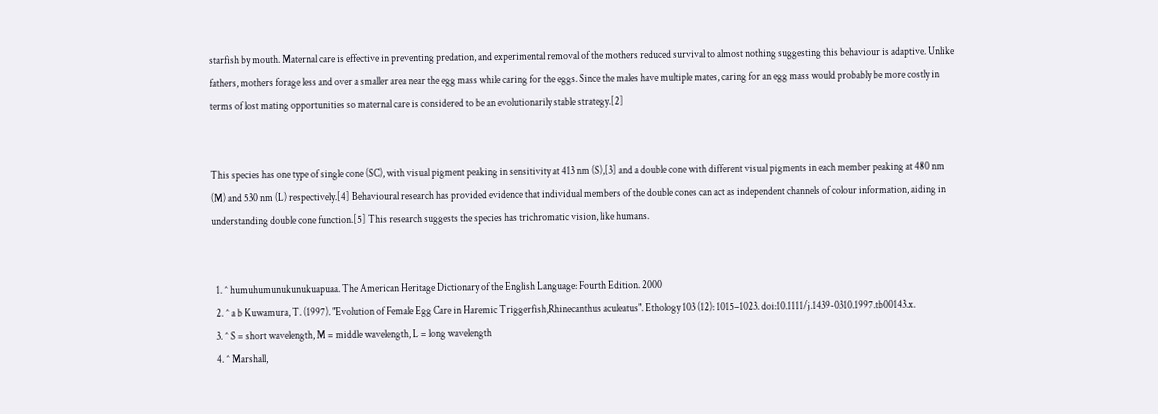starfish by mouth. Maternal care is effective in preventing predation, and experimental removal of the mothers reduced survival to almost nothing suggesting this behaviour is adaptive. Unlike fathers, mothers forage less and over a smaller area near the egg mass while caring for the eggs. Since the males have multiple mates, caring for an egg mass would probably be more costly in terms of lost mating opportunities so maternal care is considered to be an evolutionarily stable strategy.[2]


This species has one type of single cone (SC), with visual pigment peaking in sensitivity at 413 nm (S),[3] and a double cone with different visual pigments in each member peaking at 480 nm (M) and 530 nm (L) respectively.[4] Behavioural research has provided evidence that individual members of the double cones can act as independent channels of colour information, aiding in understanding double cone function.[5] This research suggests the species has trichromatic vision, like humans.


  1. ^ humuhumunukunukuapuaa. The American Heritage Dictionary of the English Language: Fourth Edition. 2000
  2. ^ a b Kuwamura, T. (1997). "Evolution of Female Egg Care in Haremic Triggerfish,Rhinecanthus aculeatus". Ethology 103 (12): 1015–1023. doi:10.1111/j.1439-0310.1997.tb00143.x.
  3. ^ S = short wavelength, M = middle wavelength, L = long wavelength
  4. ^ Marshall,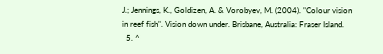J.; Jennings, K., Goldizen, A. & Vorobyev, M. (2004). "Colour vision in reef fish". Vision down under. Brisbane, Australia: Fraser Island.
  5. ^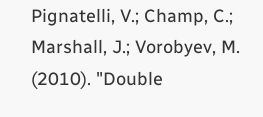Pignatelli, V.; Champ, C.; Marshall, J.; Vorobyev, M. (2010). "Double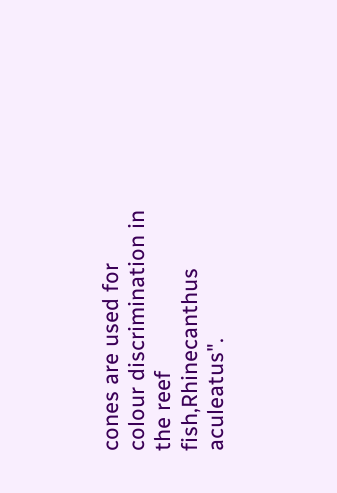cones are used for colour discrimination in the reef fish,Rhinecanthus aculeatus".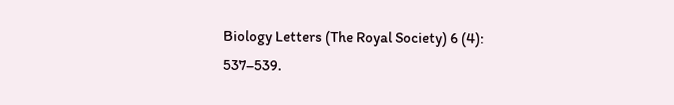Biology Letters (The Royal Society) 6 (4): 537–539.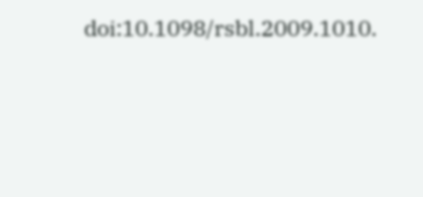doi:10.1098/rsbl.2009.1010.